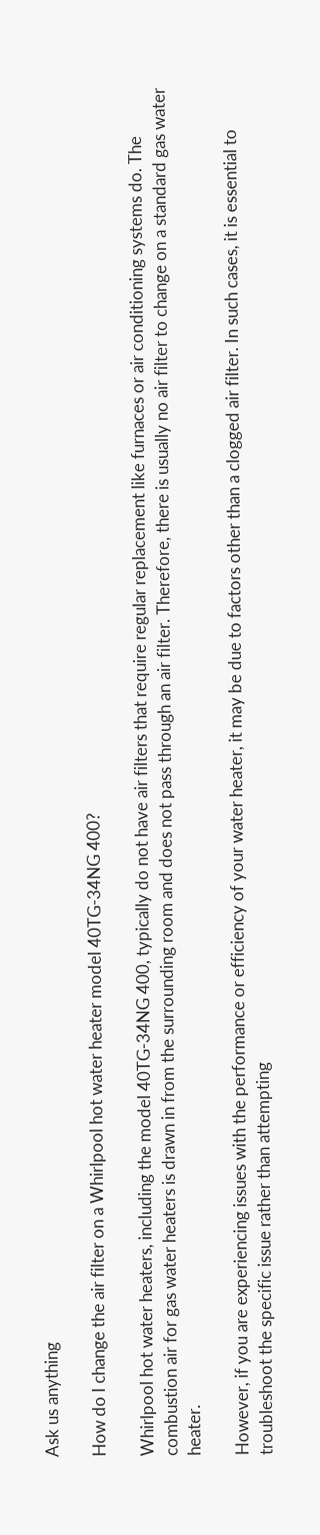Ask us anything

How do I change the air filter on a Whirlpool hot water heater model 40TG-34NG 400?

Whirlpool hot water heaters, including the model 40TG-34NG 400, typically do not have air filters that require regular replacement like furnaces or air conditioning systems do. The combustion air for gas water heaters is drawn in from the surrounding room and does not pass through an air filter. Therefore, there is usually no air filter to change on a standard gas water heater.

However, if you are experiencing issues with the performance or efficiency of your water heater, it may be due to factors other than a clogged air filter. In such cases, it is essential to troubleshoot the specific issue rather than attempting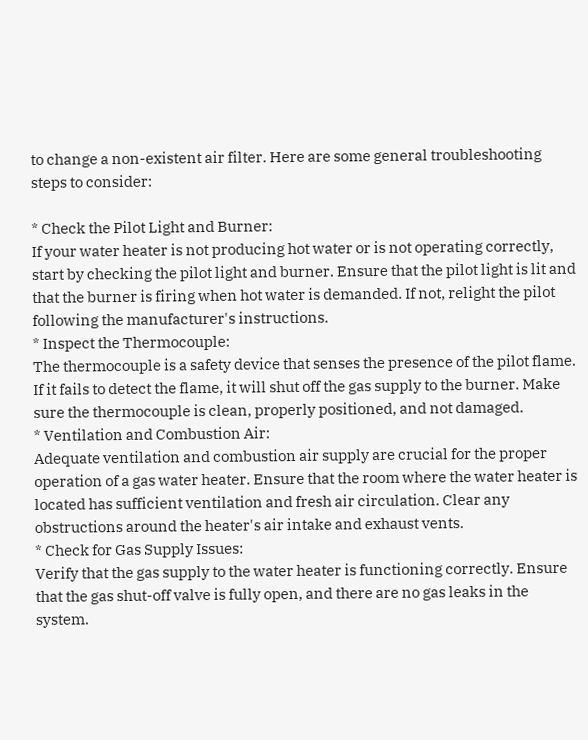to change a non-existent air filter. Here are some general troubleshooting steps to consider:

* Check the Pilot Light and Burner:
If your water heater is not producing hot water or is not operating correctly, start by checking the pilot light and burner. Ensure that the pilot light is lit and that the burner is firing when hot water is demanded. If not, relight the pilot following the manufacturer's instructions.
* Inspect the Thermocouple:
The thermocouple is a safety device that senses the presence of the pilot flame. If it fails to detect the flame, it will shut off the gas supply to the burner. Make sure the thermocouple is clean, properly positioned, and not damaged.
* Ventilation and Combustion Air:
Adequate ventilation and combustion air supply are crucial for the proper operation of a gas water heater. Ensure that the room where the water heater is located has sufficient ventilation and fresh air circulation. Clear any obstructions around the heater's air intake and exhaust vents.
* Check for Gas Supply Issues:
Verify that the gas supply to the water heater is functioning correctly. Ensure that the gas shut-off valve is fully open, and there are no gas leaks in the system.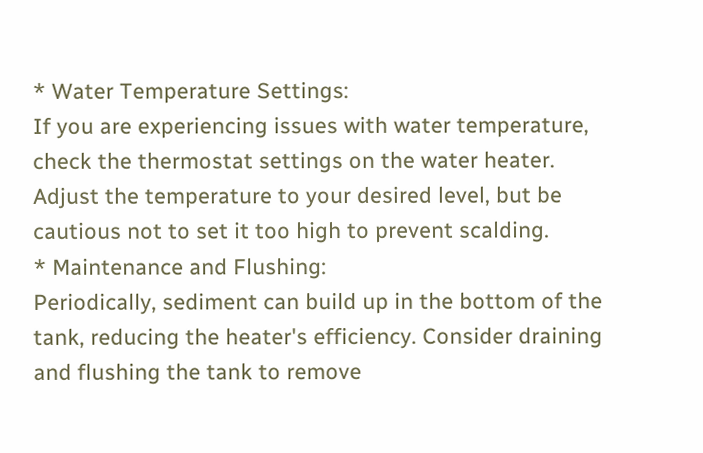* Water Temperature Settings:
If you are experiencing issues with water temperature, check the thermostat settings on the water heater. Adjust the temperature to your desired level, but be cautious not to set it too high to prevent scalding.
* Maintenance and Flushing:
Periodically, sediment can build up in the bottom of the tank, reducing the heater's efficiency. Consider draining and flushing the tank to remove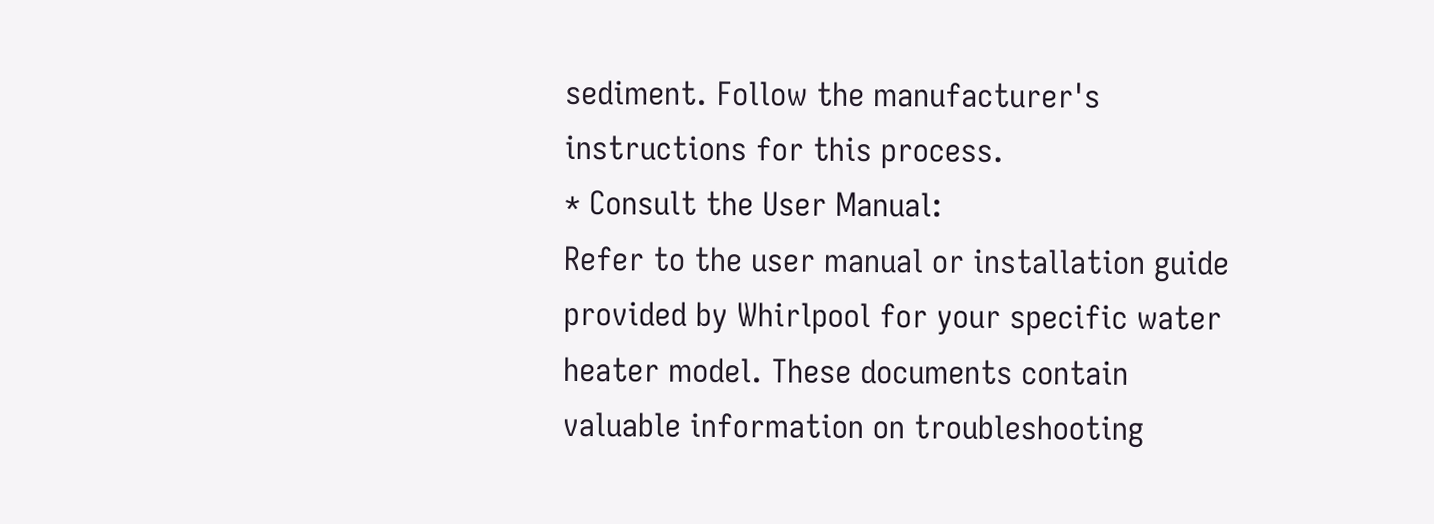sediment. Follow the manufacturer's instructions for this process.
* Consult the User Manual:
Refer to the user manual or installation guide provided by Whirlpool for your specific water heater model. These documents contain valuable information on troubleshooting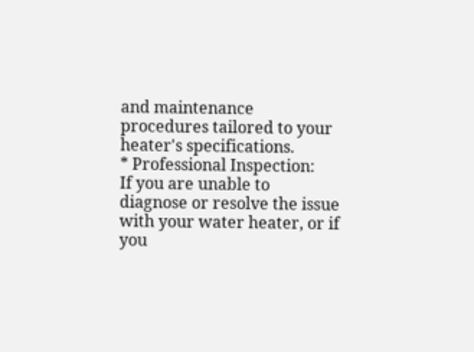and maintenance procedures tailored to your heater's specifications.
* Professional Inspection:
If you are unable to diagnose or resolve the issue with your water heater, or if you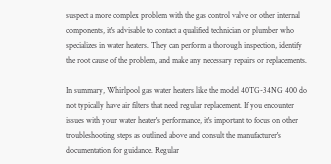suspect a more complex problem with the gas control valve or other internal components, it's advisable to contact a qualified technician or plumber who specializes in water heaters. They can perform a thorough inspection, identify the root cause of the problem, and make any necessary repairs or replacements.

In summary, Whirlpool gas water heaters like the model 40TG-34NG 400 do not typically have air filters that need regular replacement. If you encounter issues with your water heater's performance, it's important to focus on other troubleshooting steps as outlined above and consult the manufacturer's documentation for guidance. Regular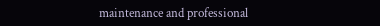maintenance and professional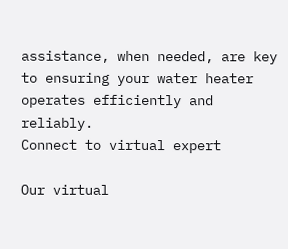assistance, when needed, are key to ensuring your water heater operates efficiently and reliably.
Connect to virtual expert

Our virtual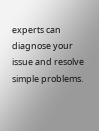experts can diagnose your issue and resolve simple problems.